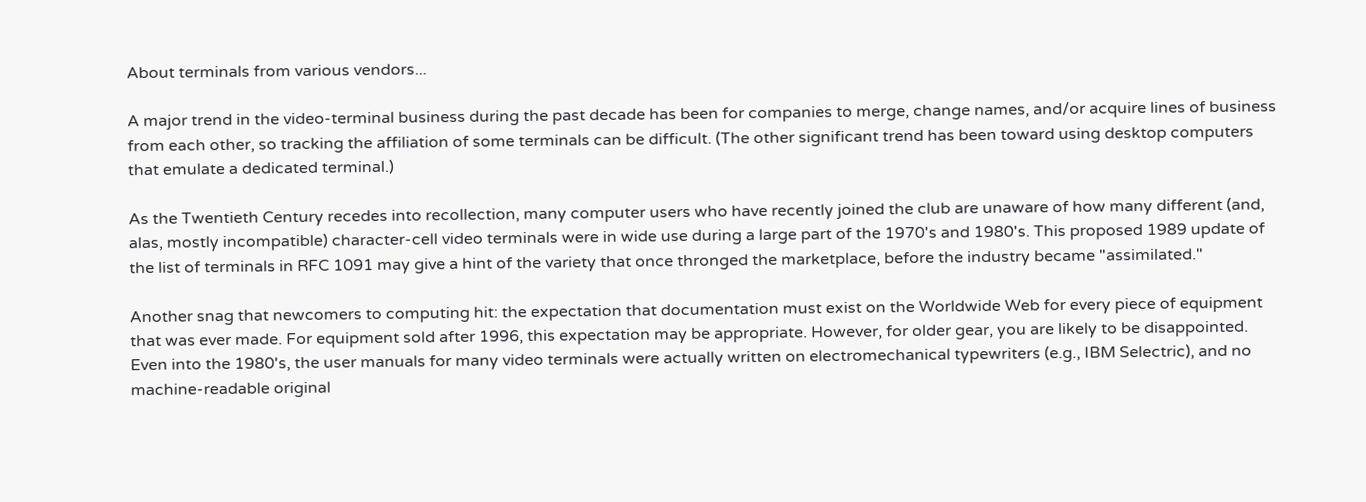About terminals from various vendors...

A major trend in the video-terminal business during the past decade has been for companies to merge, change names, and/or acquire lines of business from each other, so tracking the affiliation of some terminals can be difficult. (The other significant trend has been toward using desktop computers that emulate a dedicated terminal.)

As the Twentieth Century recedes into recollection, many computer users who have recently joined the club are unaware of how many different (and, alas, mostly incompatible) character-cell video terminals were in wide use during a large part of the 1970's and 1980's. This proposed 1989 update of the list of terminals in RFC 1091 may give a hint of the variety that once thronged the marketplace, before the industry became "assimilated."

Another snag that newcomers to computing hit: the expectation that documentation must exist on the Worldwide Web for every piece of equipment that was ever made. For equipment sold after 1996, this expectation may be appropriate. However, for older gear, you are likely to be disappointed. Even into the 1980's, the user manuals for many video terminals were actually written on electromechanical typewriters (e.g., IBM Selectric), and no machine-readable original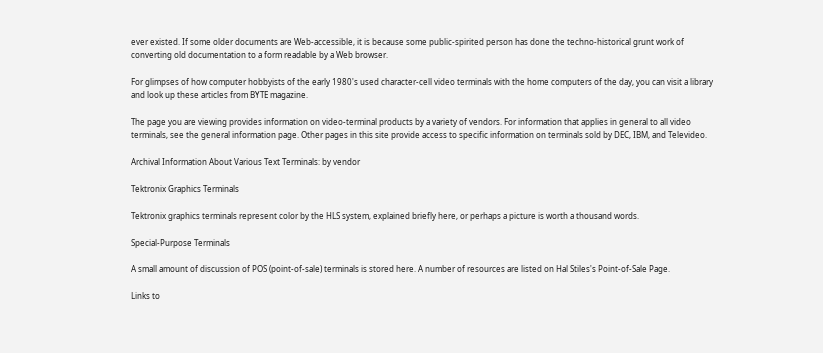ever existed. If some older documents are Web-accessible, it is because some public-spirited person has done the techno-historical grunt work of converting old documentation to a form readable by a Web browser.

For glimpses of how computer hobbyists of the early 1980's used character-cell video terminals with the home computers of the day, you can visit a library and look up these articles from BYTE magazine.

The page you are viewing provides information on video-terminal products by a variety of vendors. For information that applies in general to all video terminals, see the general information page. Other pages in this site provide access to specific information on terminals sold by DEC, IBM, and Televideo.

Archival Information About Various Text Terminals: by vendor

Tektronix Graphics Terminals

Tektronix graphics terminals represent color by the HLS system, explained briefly here, or perhaps a picture is worth a thousand words.

Special-Purpose Terminals

A small amount of discussion of POS (point-of-sale) terminals is stored here. A number of resources are listed on Hal Stiles's Point-of-Sale Page.

Links to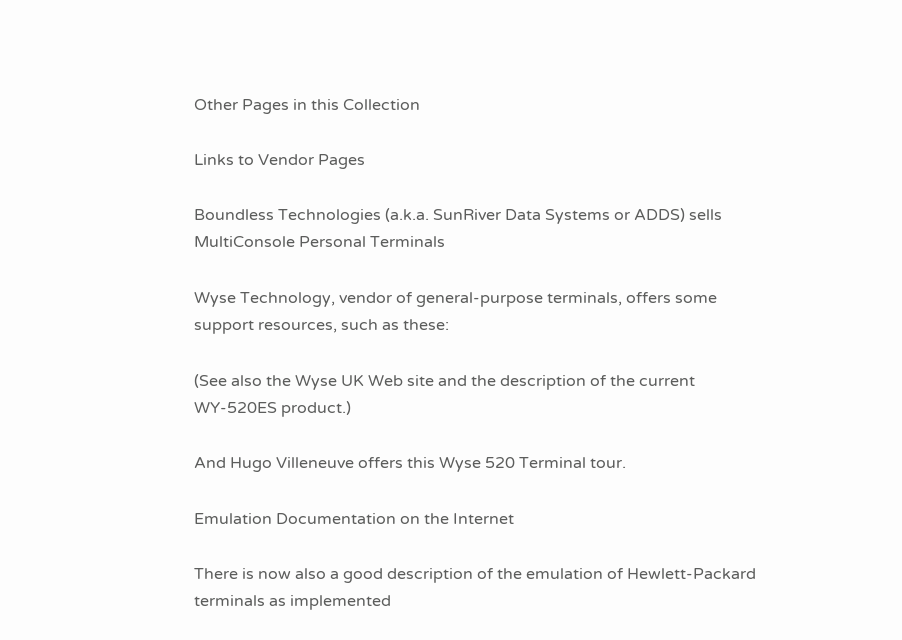Other Pages in this Collection

Links to Vendor Pages

Boundless Technologies (a.k.a. SunRiver Data Systems or ADDS) sells MultiConsole Personal Terminals

Wyse Technology, vendor of general-purpose terminals, offers some support resources, such as these:

(See also the Wyse UK Web site and the description of the current WY-520ES product.)

And Hugo Villeneuve offers this Wyse 520 Terminal tour.

Emulation Documentation on the Internet

There is now also a good description of the emulation of Hewlett-Packard terminals as implemented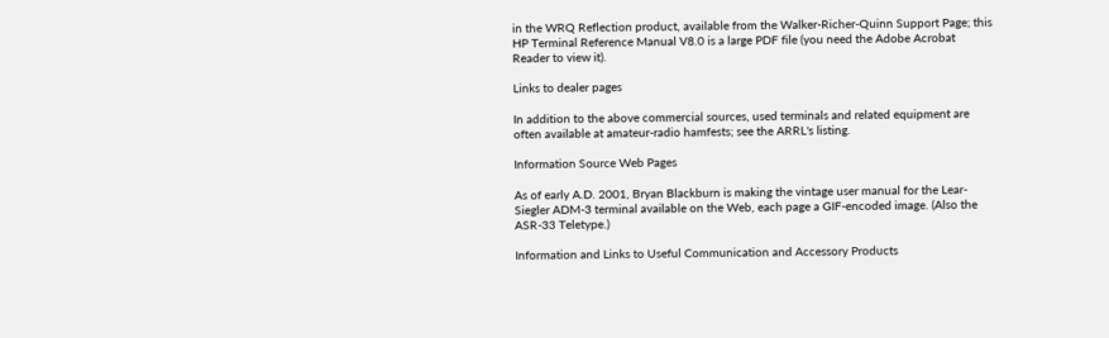in the WRQ Reflection product, available from the Walker-Richer-Quinn Support Page; this HP Terminal Reference Manual V8.0 is a large PDF file (you need the Adobe Acrobat Reader to view it).

Links to dealer pages

In addition to the above commercial sources, used terminals and related equipment are often available at amateur-radio hamfests; see the ARRL's listing.

Information Source Web Pages

As of early A.D. 2001, Bryan Blackburn is making the vintage user manual for the Lear-Siegler ADM-3 terminal available on the Web, each page a GIF-encoded image. (Also the ASR-33 Teletype.)

Information and Links to Useful Communication and Accessory Products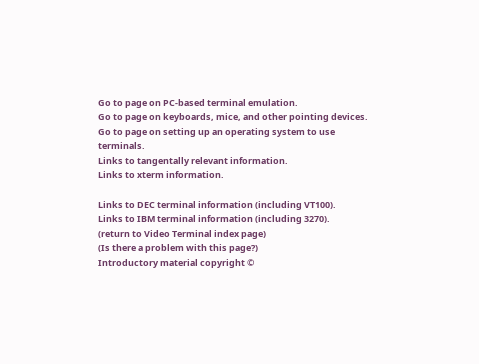Go to page on PC-based terminal emulation.
Go to page on keyboards, mice, and other pointing devices.
Go to page on setting up an operating system to use terminals.
Links to tangentally relevant information.
Links to xterm information.

Links to DEC terminal information (including VT100).
Links to IBM terminal information (including 3270).
(return to Video Terminal index page)
(Is there a problem with this page?)
Introductory material copyright ©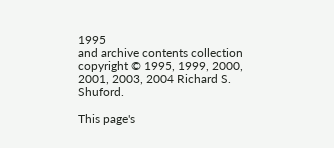1995
and archive contents collection copyright © 1995, 1999, 2000, 2001, 2003, 2004 Richard S. Shuford.

This page's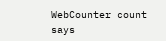WebCounter count says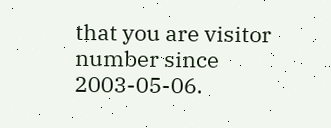that you are visitor number since 2003-05-06.